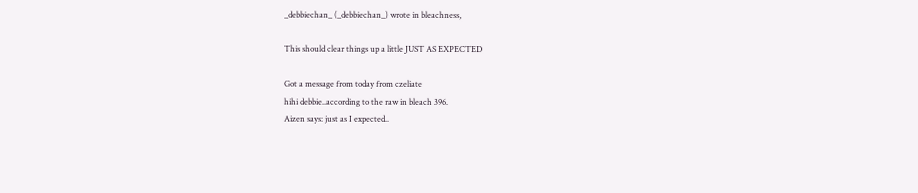_debbiechan_ (_debbiechan_) wrote in bleachness,

This should clear things up a little JUST AS EXPECTED

Got a message from today from czeliate
hihi debbie..according to the raw in bleach 396.
Aizen says: just as I expected..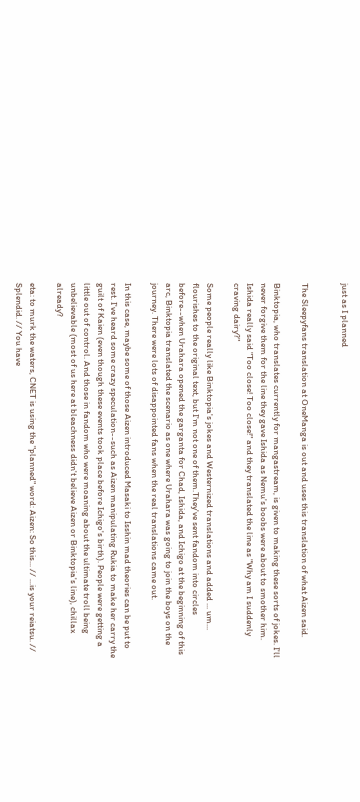just as I planned


The Sleepyfans translation at OneManga is out and uses this translation of what Aizen said.

Binktopia, who translates currently for mangastream, is given to making these sorts of jokes. I'll never forgive them for the line they gave Ishida as Nemu's boobs were about to smother him. Ishida really said "Too close! Too close!" and they translated the line as "Why am I suddenly craving dairy?"

Some people really like Binktopia's jokes and Westernized translations and added ... um... flourishes to the original text, but I'm not one of them.They've sent fandom into circles before--when Urahara opened the garganta for Chad, Ishida, and Ichigo at the beginning of this arc, Binktopia translated the scenario as one where Urahara was going to join the boys on the journey. There were lots of disappointed fans when the real translations came out.

In this case, maybe some of those Aizen introduced Masaki to Isshin mad theories can be put to rest. I've heard some crazy speculation--such as Aizen manipulating Rukia to make her carry the guilt of Kaien (even though these events took place before Ichigo's birth). People were getting a little out of control. And those in fandom who were moaning about the ultimate troll being unbelievable (most of us here at bleachness didn't believe Aizen or Binktopia's line), chillax already?

eta: to murk the waters, CNET is using the "planned" word: Aizen: So this... // ...is your reiatsu. // Splendid. // You have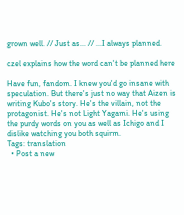grown well. // Just as... // ...I always planned.

czel explains how the word can't be planned here

Have fun, fandom. I knew you'd go insane with speculation. But there's just no way that Aizen is writing Kubo's story. He's the villain, not the protagonist. He's not Light Yagami. He's using the purdy words on you as well as Ichigo and I dislike watching you both squirm.
Tags: translation
  • Post a new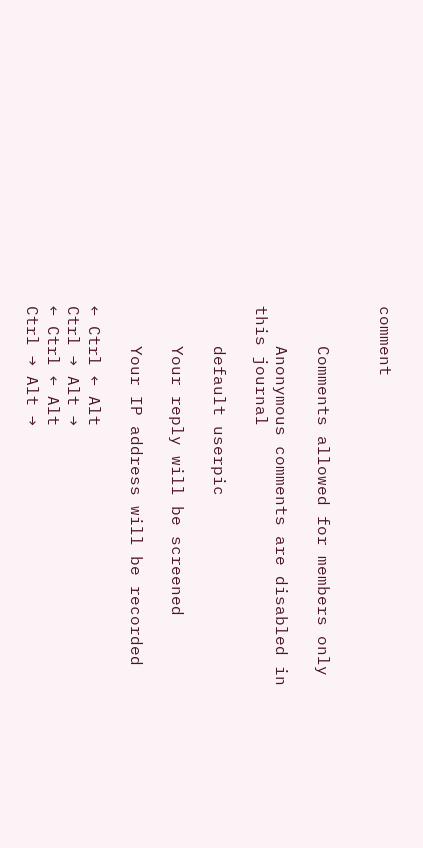comment


    Comments allowed for members only

    Anonymous comments are disabled in this journal

    default userpic

    Your reply will be screened

    Your IP address will be recorded

← Ctrl ← Alt
Ctrl → Alt →
← Ctrl ← Alt
Ctrl → Alt →